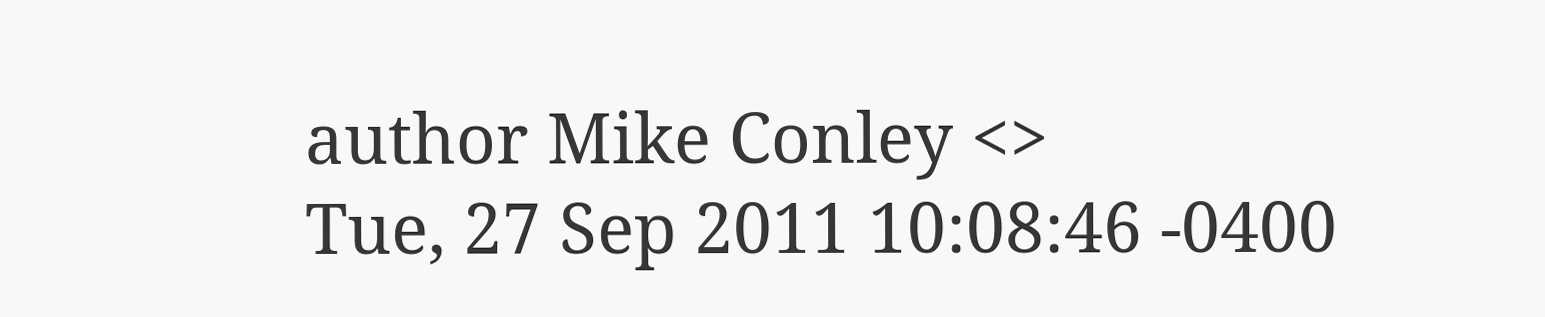author Mike Conley <>
Tue, 27 Sep 2011 10:08:46 -0400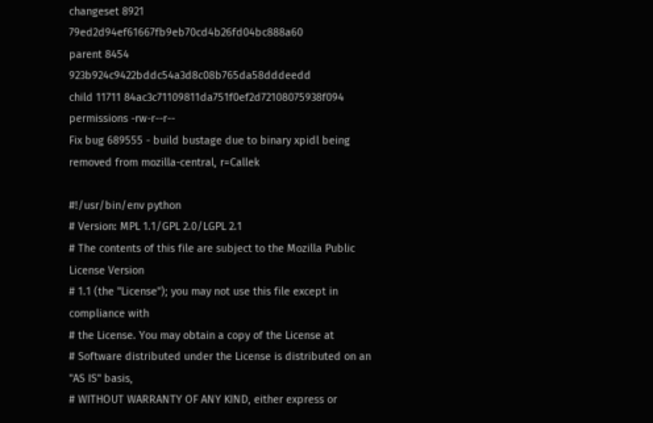changeset 8921 79ed2d94ef61667fb9eb70cd4b26fd04bc888a60
parent 8454 923b924c9422bddc54a3d8c08b765da58dddeedd
child 11711 84ac3c71109811da751f0ef2d72108075938f094
permissions -rw-r--r--
Fix bug 689555 - build bustage due to binary xpidl being removed from mozilla-central, r=Callek

#!/usr/bin/env python
# Version: MPL 1.1/GPL 2.0/LGPL 2.1
# The contents of this file are subject to the Mozilla Public License Version
# 1.1 (the "License"); you may not use this file except in compliance with
# the License. You may obtain a copy of the License at
# Software distributed under the License is distributed on an "AS IS" basis,
# WITHOUT WARRANTY OF ANY KIND, either express or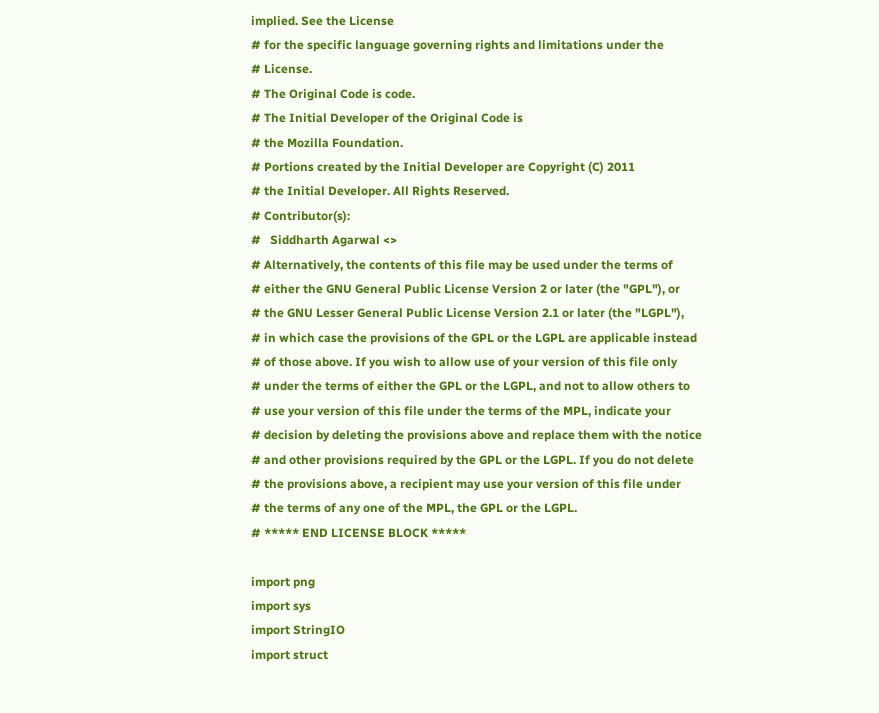implied. See the License
# for the specific language governing rights and limitations under the
# License.
# The Original Code is code.
# The Initial Developer of the Original Code is
# the Mozilla Foundation.
# Portions created by the Initial Developer are Copyright (C) 2011
# the Initial Developer. All Rights Reserved.
# Contributor(s):
#   Siddharth Agarwal <>
# Alternatively, the contents of this file may be used under the terms of
# either the GNU General Public License Version 2 or later (the "GPL"), or
# the GNU Lesser General Public License Version 2.1 or later (the "LGPL"),
# in which case the provisions of the GPL or the LGPL are applicable instead
# of those above. If you wish to allow use of your version of this file only
# under the terms of either the GPL or the LGPL, and not to allow others to
# use your version of this file under the terms of the MPL, indicate your
# decision by deleting the provisions above and replace them with the notice
# and other provisions required by the GPL or the LGPL. If you do not delete
# the provisions above, a recipient may use your version of this file under
# the terms of any one of the MPL, the GPL or the LGPL.
# ***** END LICENSE BLOCK *****

import png
import sys
import StringIO
import struct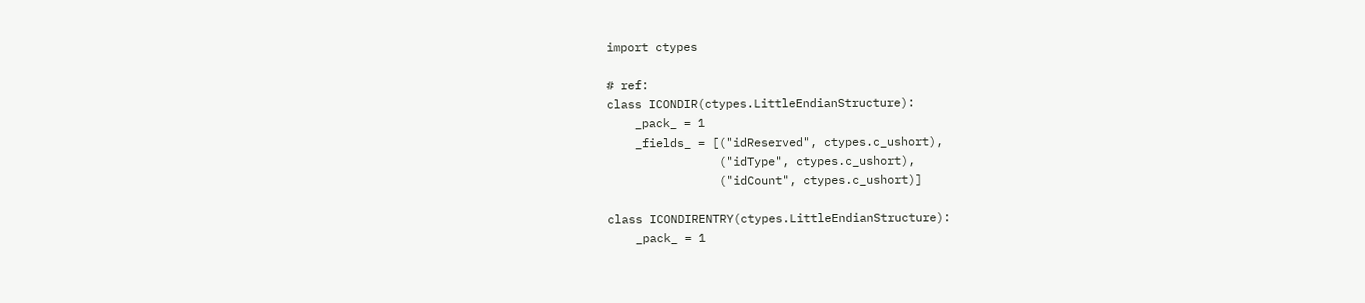import ctypes

# ref:
class ICONDIR(ctypes.LittleEndianStructure):
    _pack_ = 1
    _fields_ = [("idReserved", ctypes.c_ushort),
                ("idType", ctypes.c_ushort),
                ("idCount", ctypes.c_ushort)]

class ICONDIRENTRY(ctypes.LittleEndianStructure):
    _pack_ = 1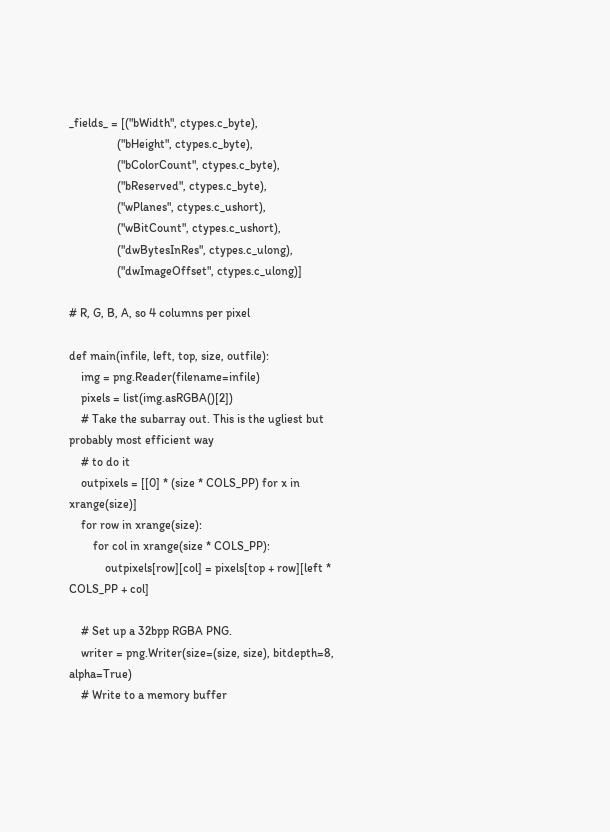_fields_ = [("bWidth", ctypes.c_byte),
                ("bHeight", ctypes.c_byte),
                ("bColorCount", ctypes.c_byte),
                ("bReserved", ctypes.c_byte),
                ("wPlanes", ctypes.c_ushort),
                ("wBitCount", ctypes.c_ushort),
                ("dwBytesInRes", ctypes.c_ulong),
                ("dwImageOffset", ctypes.c_ulong)]

# R, G, B, A, so 4 columns per pixel

def main(infile, left, top, size, outfile):
    img = png.Reader(filename=infile)
    pixels = list(img.asRGBA()[2])
    # Take the subarray out. This is the ugliest but probably most efficient way
    # to do it
    outpixels = [[0] * (size * COLS_PP) for x in xrange(size)]
    for row in xrange(size):
        for col in xrange(size * COLS_PP):
            outpixels[row][col] = pixels[top + row][left * COLS_PP + col]

    # Set up a 32bpp RGBA PNG.
    writer = png.Writer(size=(size, size), bitdepth=8, alpha=True)
    # Write to a memory buffer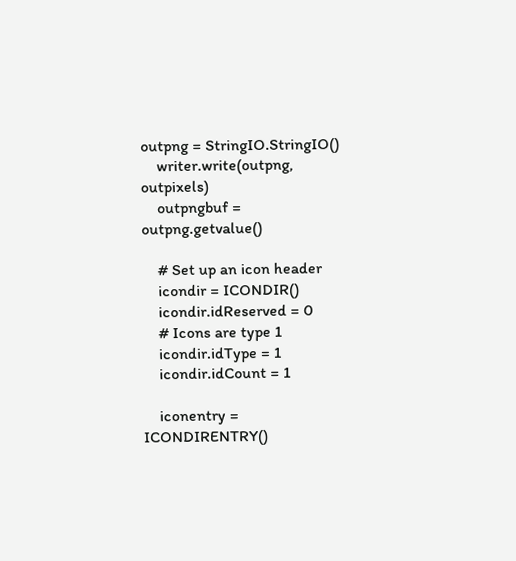outpng = StringIO.StringIO()
    writer.write(outpng, outpixels)
    outpngbuf = outpng.getvalue()

    # Set up an icon header
    icondir = ICONDIR()
    icondir.idReserved = 0
    # Icons are type 1
    icondir.idType = 1
    icondir.idCount = 1

    iconentry = ICONDIRENTRY()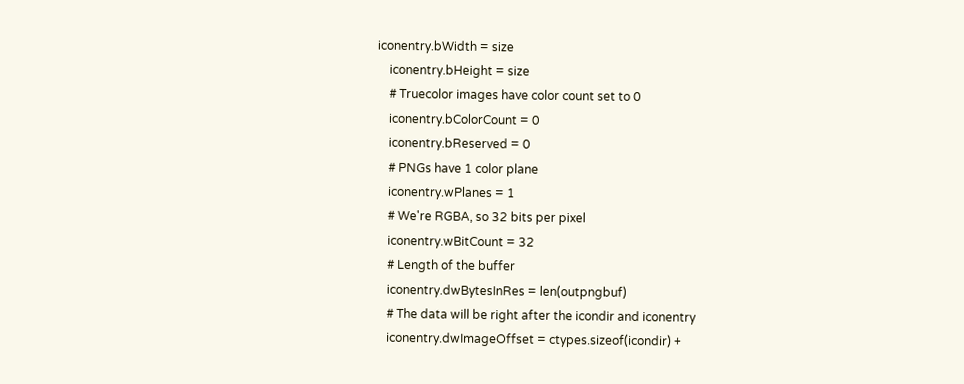iconentry.bWidth = size
    iconentry.bHeight = size
    # Truecolor images have color count set to 0
    iconentry.bColorCount = 0
    iconentry.bReserved = 0
    # PNGs have 1 color plane
    iconentry.wPlanes = 1
    # We're RGBA, so 32 bits per pixel
    iconentry.wBitCount = 32
    # Length of the buffer
    iconentry.dwBytesInRes = len(outpngbuf)
    # The data will be right after the icondir and iconentry
    iconentry.dwImageOffset = ctypes.sizeof(icondir) +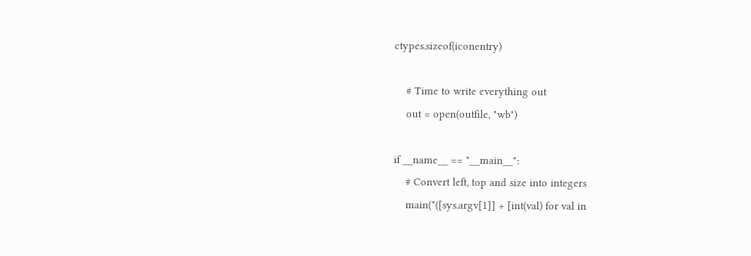ctypes.sizeof(iconentry)

    # Time to write everything out
    out = open(outfile, "wb")

if __name__ == "__main__":
    # Convert left, top and size into integers
    main(*([sys.argv[1]] + [int(val) for val in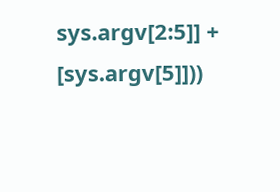sys.argv[2:5]] + [sys.argv[5]]))